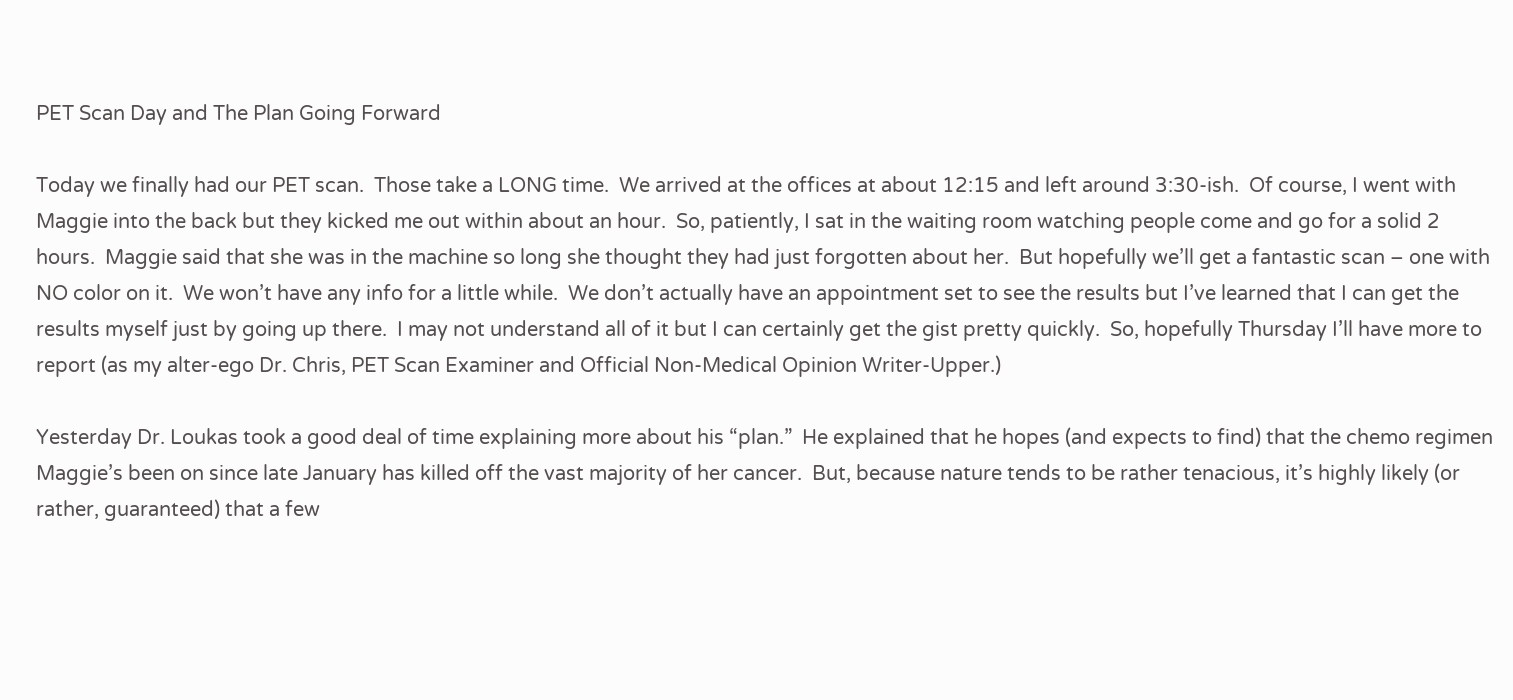PET Scan Day and The Plan Going Forward

Today we finally had our PET scan.  Those take a LONG time.  We arrived at the offices at about 12:15 and left around 3:30-ish.  Of course, I went with Maggie into the back but they kicked me out within about an hour.  So, patiently, I sat in the waiting room watching people come and go for a solid 2 hours.  Maggie said that she was in the machine so long she thought they had just forgotten about her.  But hopefully we’ll get a fantastic scan – one with NO color on it.  We won’t have any info for a little while.  We don’t actually have an appointment set to see the results but I’ve learned that I can get the results myself just by going up there.  I may not understand all of it but I can certainly get the gist pretty quickly.  So, hopefully Thursday I’ll have more to report (as my alter-ego Dr. Chris, PET Scan Examiner and Official Non-Medical Opinion Writer-Upper.)

Yesterday Dr. Loukas took a good deal of time explaining more about his “plan.”  He explained that he hopes (and expects to find) that the chemo regimen Maggie’s been on since late January has killed off the vast majority of her cancer.  But, because nature tends to be rather tenacious, it’s highly likely (or rather, guaranteed) that a few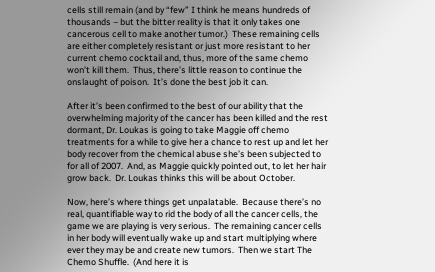cells still remain (and by “few” I think he means hundreds of thousands – but the bitter reality is that it only takes one cancerous cell to make another tumor.)  These remaining cells are either completely resistant or just more resistant to her current chemo cocktail and, thus, more of the same chemo won’t kill them.  Thus, there’s little reason to continue the onslaught of poison.  It’s done the best job it can.

After it’s been confirmed to the best of our ability that the overwhelming majority of the cancer has been killed and the rest dormant, Dr. Loukas is going to take Maggie off chemo treatments for a while to give her a chance to rest up and let her body recover from the chemical abuse she’s been subjected to for all of 2007.  And, as Maggie quickly pointed out, to let her hair grow back.  Dr. Loukas thinks this will be about October.

Now, here’s where things get unpalatable.  Because there’s no real, quantifiable way to rid the body of all the cancer cells, the game we are playing is very serious.  The remaining cancer cells in her body will eventually wake up and start multiplying where ever they may be and create new tumors.  Then we start The Chemo Shuffle.  (And here it is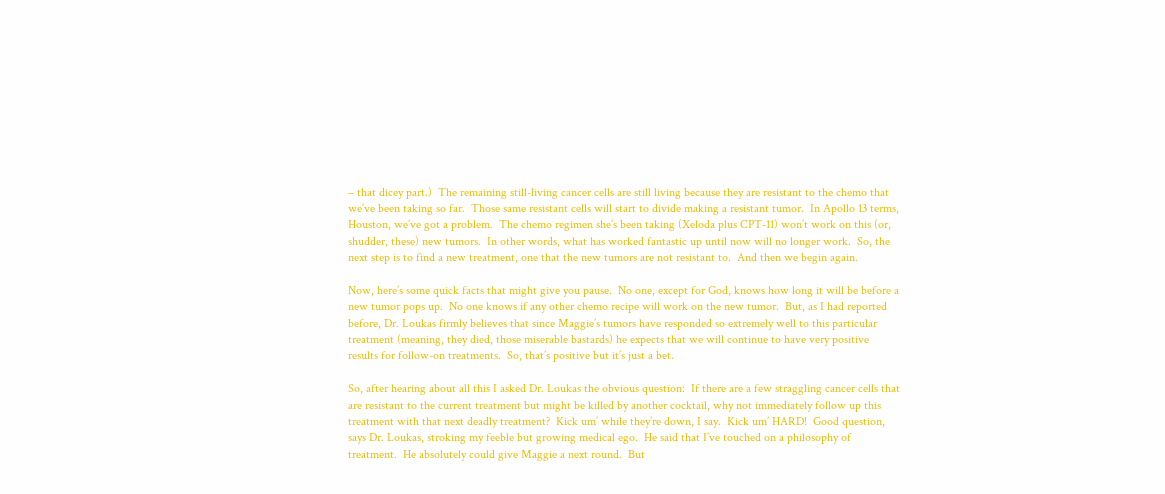– that dicey part.)  The remaining still-living cancer cells are still living because they are resistant to the chemo that we’ve been taking so far.  Those same resistant cells will start to divide making a resistant tumor.  In Apollo 13 terms, Houston, we’ve got a problem.  The chemo regimen she’s been taking (Xeloda plus CPT-11) won’t work on this (or, shudder, these) new tumors.  In other words, what has worked fantastic up until now will no longer work.  So, the next step is to find a new treatment, one that the new tumors are not resistant to.  And then we begin again.

Now, here’s some quick facts that might give you pause.  No one, except for God, knows how long it will be before a new tumor pops up.  No one knows if any other chemo recipe will work on the new tumor.  But, as I had reported before, Dr. Loukas firmly believes that since Maggie’s tumors have responded so extremely well to this particular treatment (meaning, they died, those miserable bastards) he expects that we will continue to have very positive results for follow-on treatments.  So, that’s positive but it’s just a bet.

So, after hearing about all this I asked Dr. Loukas the obvious question:  If there are a few straggling cancer cells that are resistant to the current treatment but might be killed by another cocktail, why not immediately follow up this treatment with that next deadly treatment?  Kick um’ while they’re down, I say.  Kick um’ HARD!  Good question, says Dr. Loukas, stroking my feeble but growing medical ego.  He said that I’ve touched on a philosophy of treatment.  He absolutely could give Maggie a next round.  But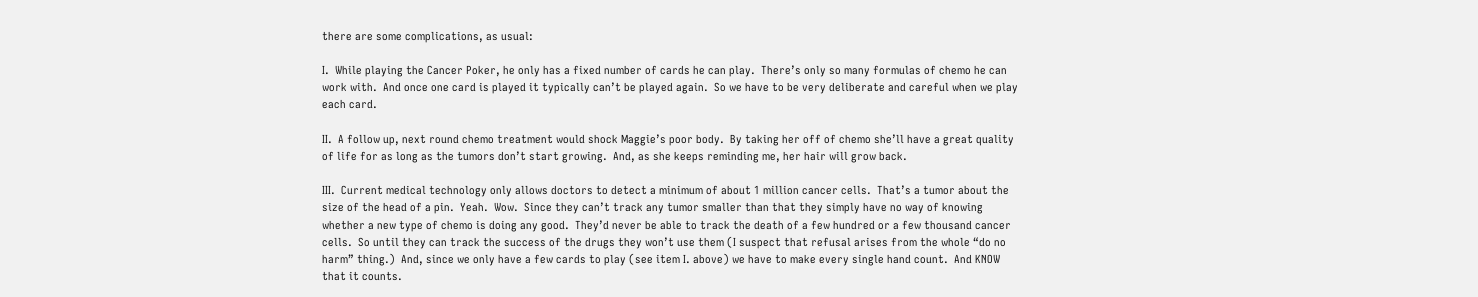there are some complications, as usual:

I.  While playing the Cancer Poker, he only has a fixed number of cards he can play.  There’s only so many formulas of chemo he can work with.  And once one card is played it typically can’t be played again.  So we have to be very deliberate and careful when we play each card.

II.  A follow up, next round chemo treatment would shock Maggie’s poor body.  By taking her off of chemo she’ll have a great quality of life for as long as the tumors don’t start growing.  And, as she keeps reminding me, her hair will grow back.

III.  Current medical technology only allows doctors to detect a minimum of about 1 million cancer cells.  That’s a tumor about the size of the head of a pin.  Yeah.  Wow.  Since they can’t track any tumor smaller than that they simply have no way of knowing whether a new type of chemo is doing any good.  They’d never be able to track the death of a few hundred or a few thousand cancer cells.  So until they can track the success of the drugs they won’t use them (I suspect that refusal arises from the whole “do no harm” thing.)  And, since we only have a few cards to play (see item I. above) we have to make every single hand count.  And KNOW that it counts.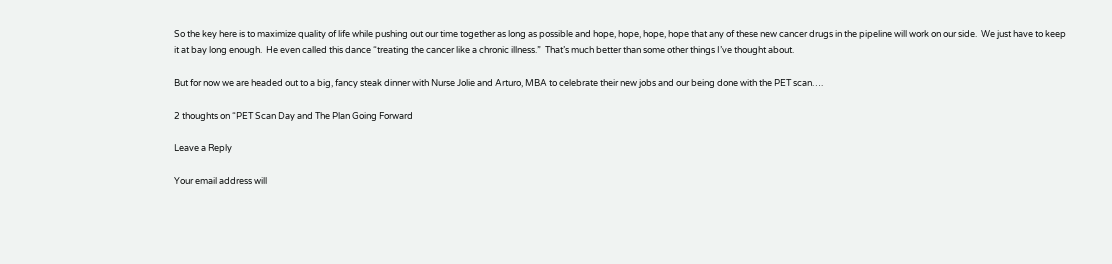So the key here is to maximize quality of life while pushing out our time together as long as possible and hope, hope, hope, hope that any of these new cancer drugs in the pipeline will work on our side.  We just have to keep it at bay long enough.  He even called this dance “treating the cancer like a chronic illness.”  That’s much better than some other things I’ve thought about.

But for now we are headed out to a big, fancy steak dinner with Nurse Jolie and Arturo, MBA to celebrate their new jobs and our being done with the PET scan….

2 thoughts on “PET Scan Day and The Plan Going Forward

Leave a Reply

Your email address will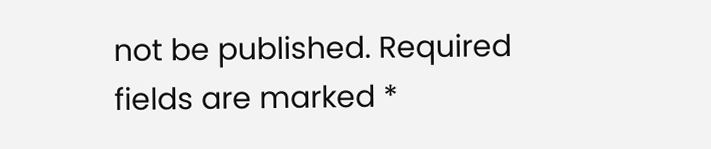not be published. Required fields are marked *